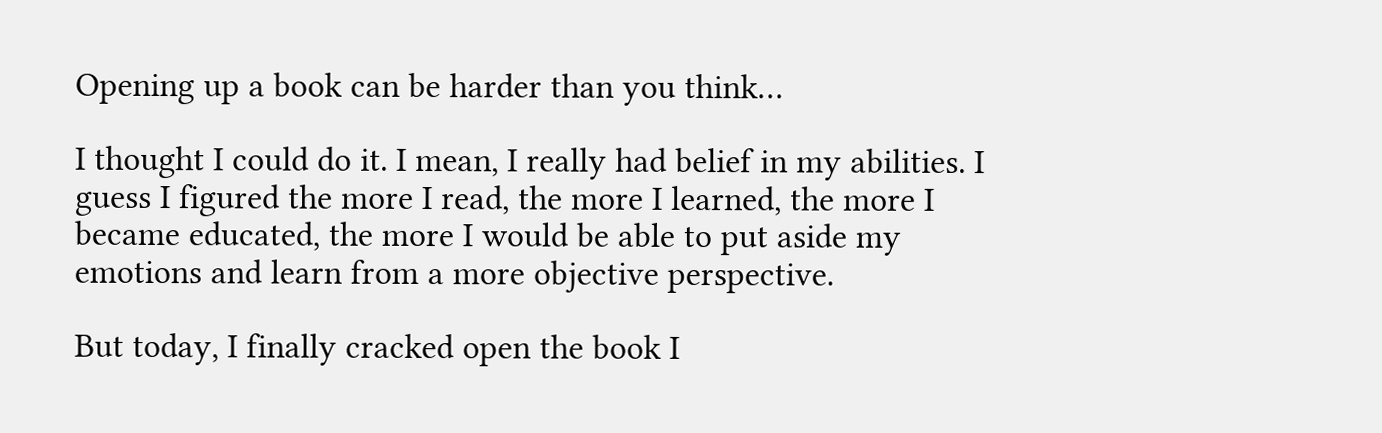Opening up a book can be harder than you think…

I thought I could do it. I mean, I really had belief in my abilities. I guess I figured the more I read, the more I learned, the more I became educated, the more I would be able to put aside my emotions and learn from a more objective perspective.

But today, I finally cracked open the book I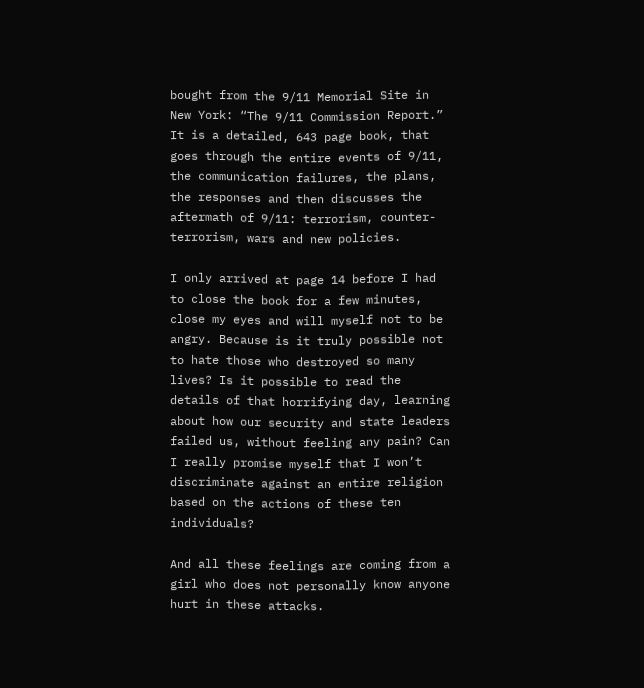bought from the 9/11 Memorial Site in New York: “The 9/11 Commission Report.” It is a detailed, 643 page book, that goes through the entire events of 9/11, the communication failures, the plans, the responses and then discusses the aftermath of 9/11: terrorism, counter-terrorism, wars and new policies.

I only arrived at page 14 before I had to close the book for a few minutes, close my eyes and will myself not to be angry. Because is it truly possible not to hate those who destroyed so many lives? Is it possible to read the details of that horrifying day, learning about how our security and state leaders failed us, without feeling any pain? Can I really promise myself that I won’t discriminate against an entire religion based on the actions of these ten individuals?

And all these feelings are coming from a girl who does not personally know anyone hurt in these attacks.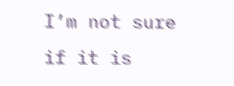I’m not sure if it is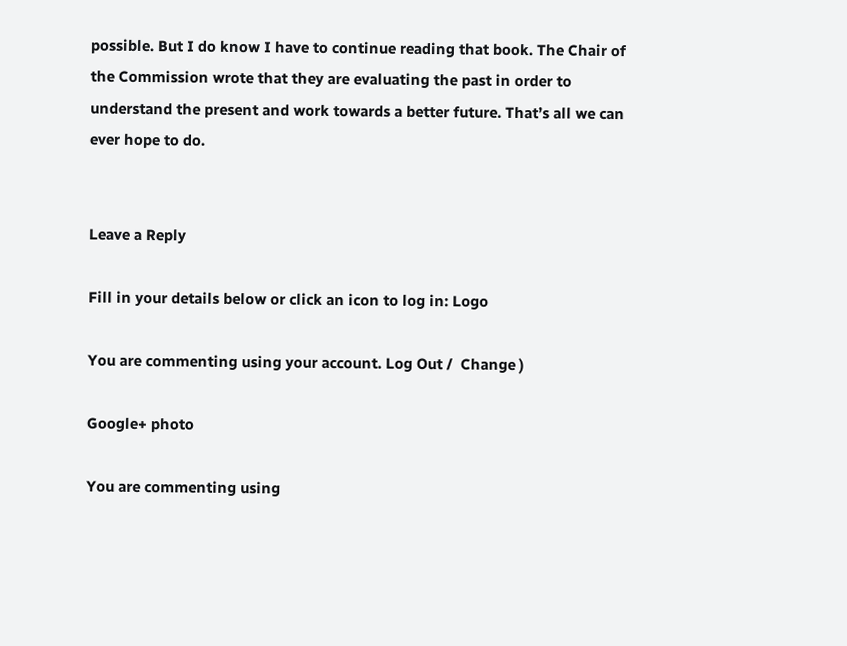possible. But I do know I have to continue reading that book. The Chair of the Commission wrote that they are evaluating the past in order to understand the present and work towards a better future. That’s all we can ever hope to do.


Leave a Reply

Fill in your details below or click an icon to log in: Logo

You are commenting using your account. Log Out /  Change )

Google+ photo

You are commenting using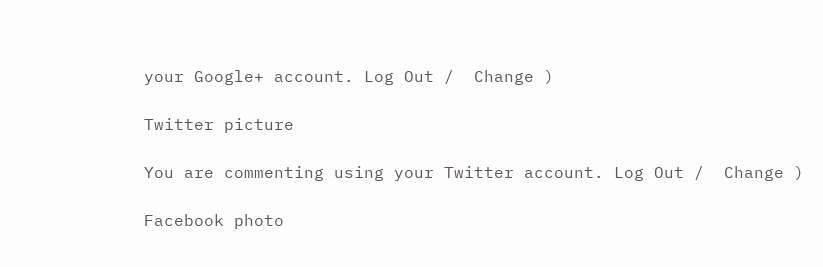your Google+ account. Log Out /  Change )

Twitter picture

You are commenting using your Twitter account. Log Out /  Change )

Facebook photo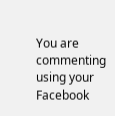You are commenting using your Facebook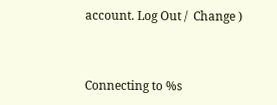account. Log Out /  Change )


Connecting to %s